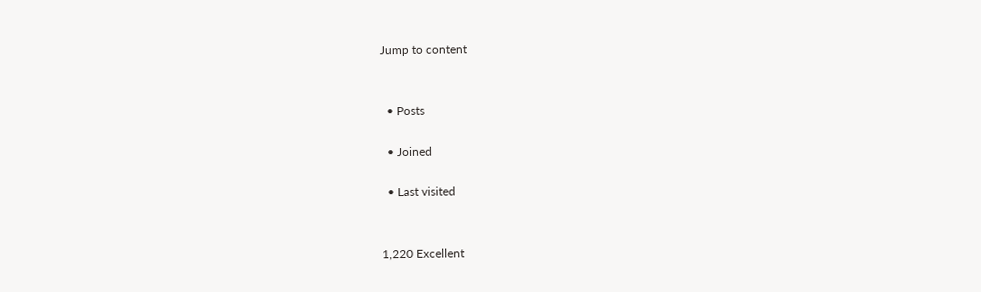Jump to content


  • Posts

  • Joined

  • Last visited


1,220 Excellent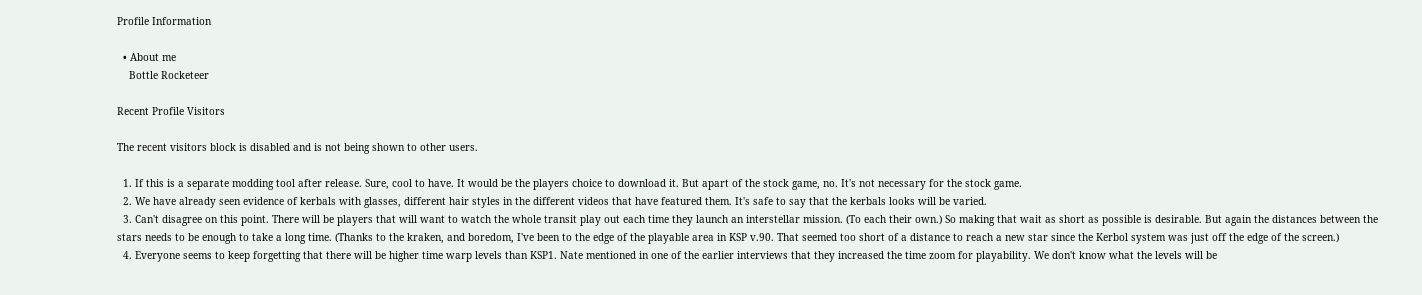Profile Information

  • About me
    Bottle Rocketeer

Recent Profile Visitors

The recent visitors block is disabled and is not being shown to other users.

  1. If this is a separate modding tool after release. Sure, cool to have. It would be the players choice to download it. But apart of the stock game, no. It's not necessary for the stock game.
  2. We have already seen evidence of kerbals with glasses, different hair styles in the different videos that have featured them. It's safe to say that the kerbals looks will be varied.
  3. Can't disagree on this point. There will be players that will want to watch the whole transit play out each time they launch an interstellar mission. (To each their own.) So making that wait as short as possible is desirable. But again the distances between the stars needs to be enough to take a long time. (Thanks to the kraken, and boredom, I've been to the edge of the playable area in KSP v.90. That seemed too short of a distance to reach a new star since the Kerbol system was just off the edge of the screen.)
  4. Everyone seems to keep forgetting that there will be higher time warp levels than KSP1. Nate mentioned in one of the earlier interviews that they increased the time zoom for playability. We don't know what the levels will be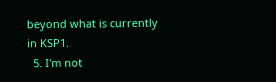beyond what is currently in KSP1.
  5. I'm not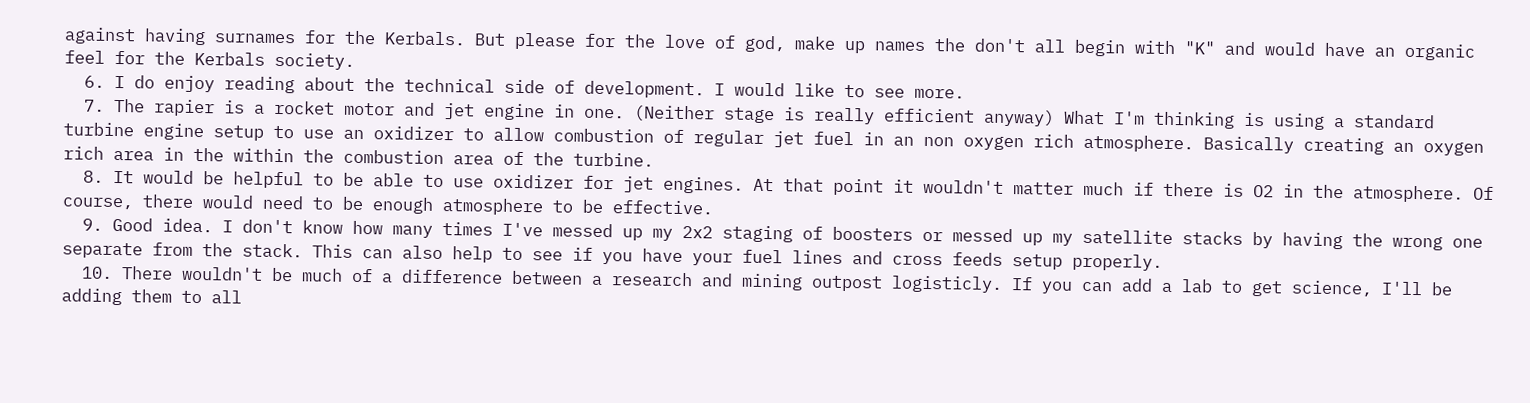against having surnames for the Kerbals. But please for the love of god, make up names the don't all begin with "K" and would have an organic feel for the Kerbals society.
  6. I do enjoy reading about the technical side of development. I would like to see more.
  7. The rapier is a rocket motor and jet engine in one. (Neither stage is really efficient anyway) What I'm thinking is using a standard turbine engine setup to use an oxidizer to allow combustion of regular jet fuel in an non oxygen rich atmosphere. Basically creating an oxygen rich area in the within the combustion area of the turbine.
  8. It would be helpful to be able to use oxidizer for jet engines. At that point it wouldn't matter much if there is O2 in the atmosphere. Of course, there would need to be enough atmosphere to be effective.
  9. Good idea. I don't know how many times I've messed up my 2x2 staging of boosters or messed up my satellite stacks by having the wrong one separate from the stack. This can also help to see if you have your fuel lines and cross feeds setup properly.
  10. There wouldn't be much of a difference between a research and mining outpost logisticly. If you can add a lab to get science, I'll be adding them to all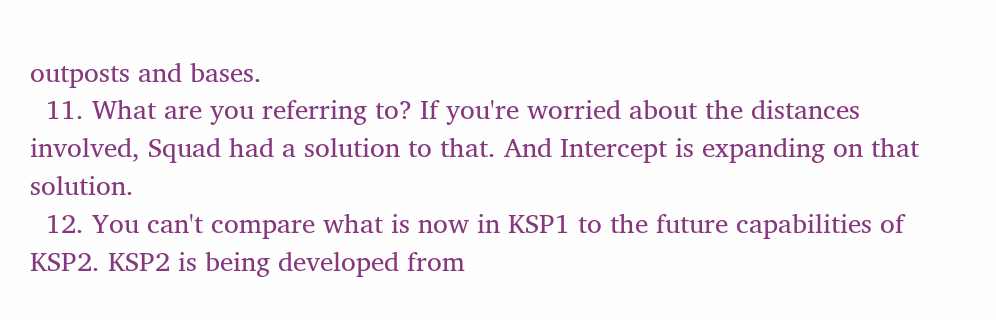outposts and bases.
  11. What are you referring to? If you're worried about the distances involved, Squad had a solution to that. And Intercept is expanding on that solution.
  12. You can't compare what is now in KSP1 to the future capabilities of KSP2. KSP2 is being developed from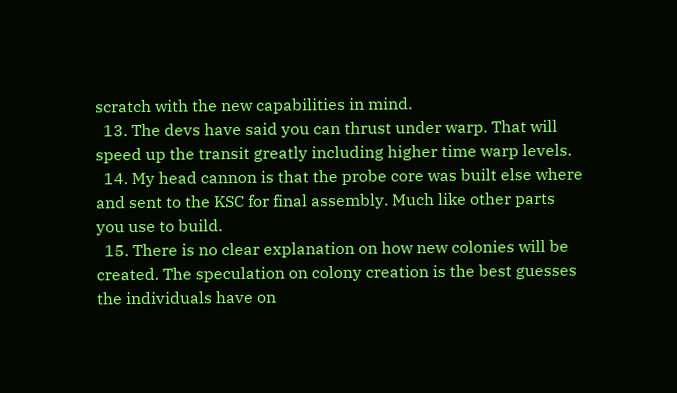scratch with the new capabilities in mind.
  13. The devs have said you can thrust under warp. That will speed up the transit greatly including higher time warp levels.
  14. My head cannon is that the probe core was built else where and sent to the KSC for final assembly. Much like other parts you use to build.
  15. There is no clear explanation on how new colonies will be created. The speculation on colony creation is the best guesses the individuals have on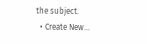the subject.
  • Create New...